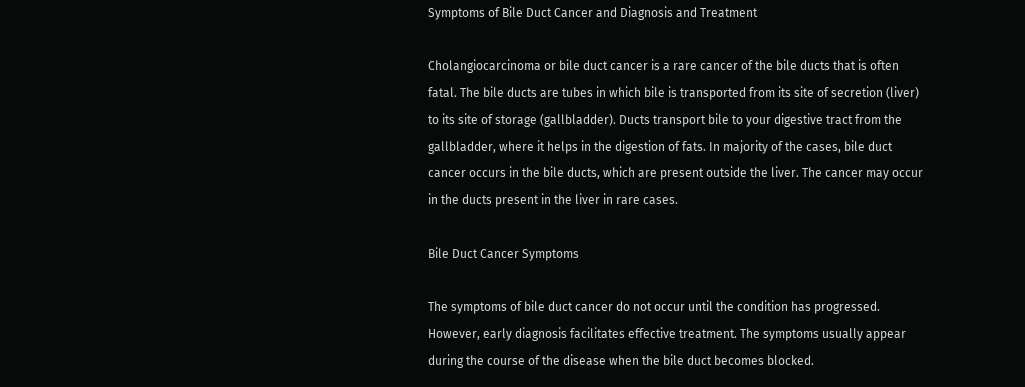Symptoms of Bile Duct Cancer and Diagnosis and Treatment

Cholangiocarcinoma or bile duct cancer is a rare cancer of the bile ducts that is often fatal. The bile ducts are tubes in which bile is transported from its site of secretion (liver) to its site of storage (gallbladder). Ducts transport bile to your digestive tract from the gallbladder, where it helps in the digestion of fats. In majority of the cases, bile duct cancer occurs in the bile ducts, which are present outside the liver. The cancer may occur in the ducts present in the liver in rare cases.

Bile Duct Cancer Symptoms

The symptoms of bile duct cancer do not occur until the condition has progressed. However, early diagnosis facilitates effective treatment. The symptoms usually appear during the course of the disease when the bile duct becomes blocked.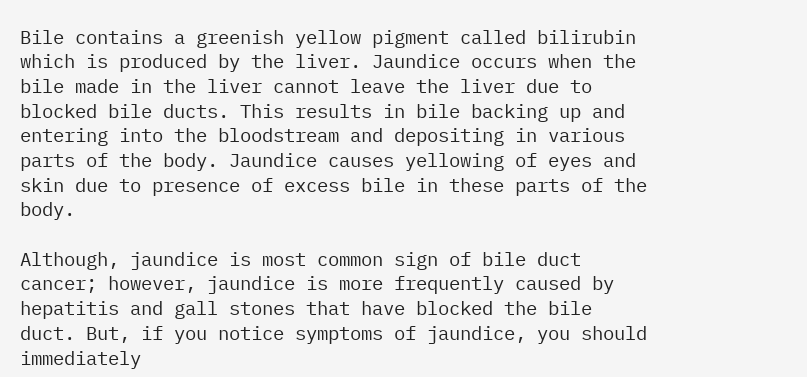Bile contains a greenish yellow pigment called bilirubin which is produced by the liver. Jaundice occurs when the bile made in the liver cannot leave the liver due to blocked bile ducts. This results in bile backing up and entering into the bloodstream and depositing in various parts of the body. Jaundice causes yellowing of eyes and skin due to presence of excess bile in these parts of the body.

Although, jaundice is most common sign of bile duct cancer; however, jaundice is more frequently caused by hepatitis and gall stones that have blocked the bile duct. But, if you notice symptoms of jaundice, you should immediately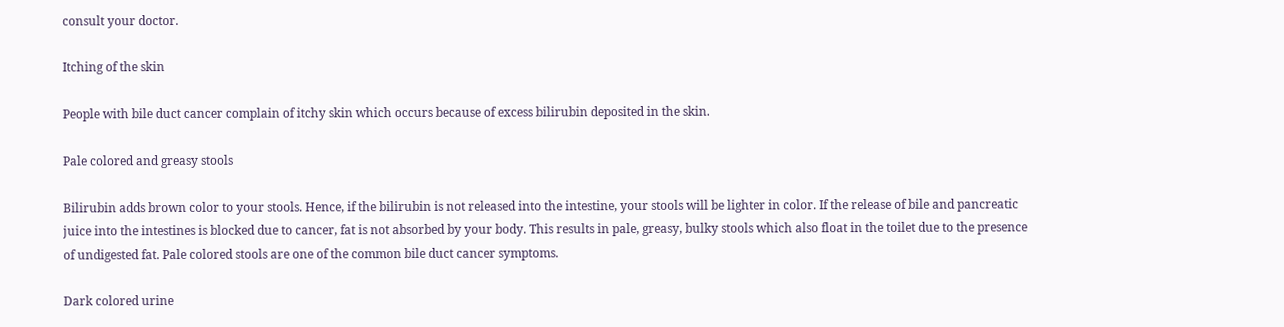consult your doctor.

Itching of the skin

People with bile duct cancer complain of itchy skin which occurs because of excess bilirubin deposited in the skin.

Pale colored and greasy stools

Bilirubin adds brown color to your stools. Hence, if the bilirubin is not released into the intestine, your stools will be lighter in color. If the release of bile and pancreatic juice into the intestines is blocked due to cancer, fat is not absorbed by your body. This results in pale, greasy, bulky stools which also float in the toilet due to the presence of undigested fat. Pale colored stools are one of the common bile duct cancer symptoms.

Dark colored urine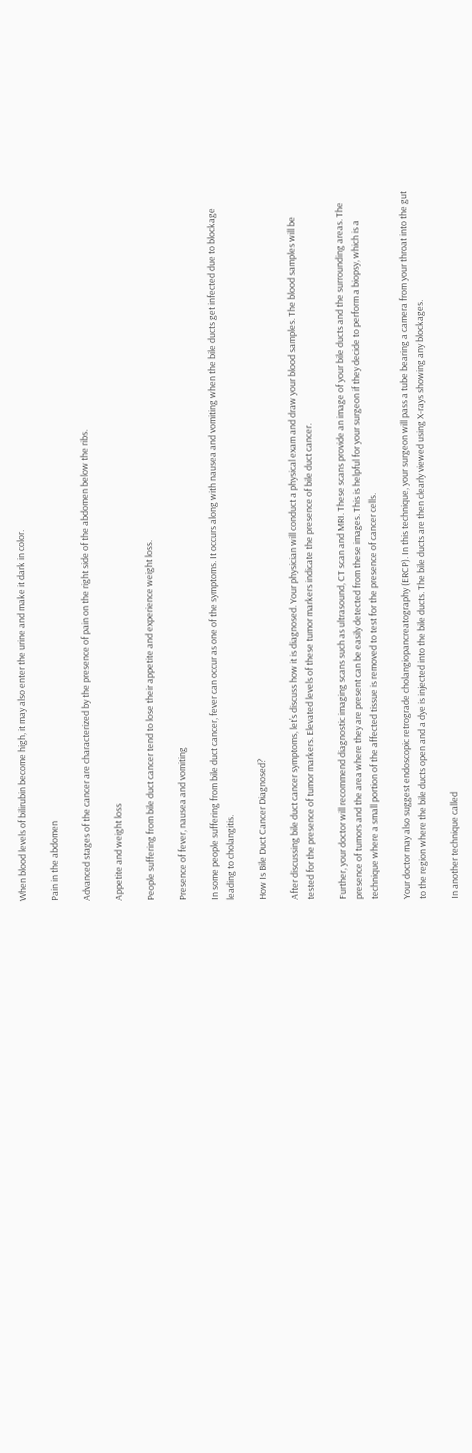When blood levels of bilirubin become high, it may also enter the urine and make it dark in color.

Pain in the abdomen

Advanced stages of the cancer are characterized by the presence of pain on the right side of the abdomen below the ribs.

Appetite and weight loss

People suffering from bile duct cancer tend to lose their appetite and experience weight loss.

Presence of fever, nausea and vomiting

In some people suffering from bile duct cancer, fever can occur as one of the symptoms. It occurs along with nausea and vomiting when the bile ducts get infected due to blockage leading to cholangitis.

How Is Bile Duct Cancer Diagnosed?

After discussing bile duct cancer symptoms, let’s discuss how it is diagnosed. Your physician will conduct a physical exam and draw your blood samples. The blood samples will be tested for the presence of tumor markers. Elevated levels of these tumor markers indicate the presence of bile duct cancer.

Further, your doctor will recommend diagnostic imaging scans such as ultrasound, CT scan and MRI. These scans provide an image of your bile ducts and the surrounding areas. The presence of tumors and the area where they are present can be easily detected from these images. This is helpful for your surgeon if they decide to perform a biopsy, which is a technique where a small portion of the affected tissue is removed to test for the presence of cancer cells.

Your doctor may also suggest endoscopic retrograde cholangiopancreatography (ERCP). In this technique, your surgeon will pass a tube bearing a camera from your throat into the gut to the region where the bile ducts open and a dye is injected into the bile ducts. The bile ducts are then clearly viewed using X-rays showing any blockages.

In another technique called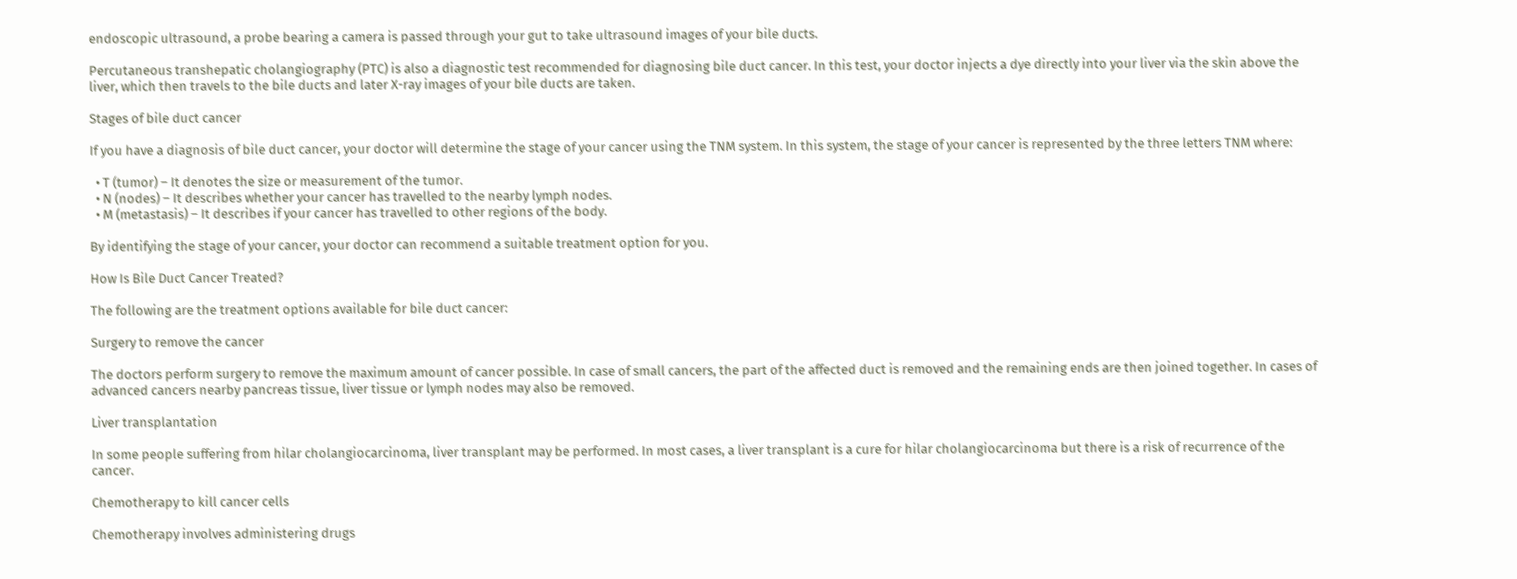endoscopic ultrasound, a probe bearing a camera is passed through your gut to take ultrasound images of your bile ducts.

Percutaneous transhepatic cholangiography (PTC) is also a diagnostic test recommended for diagnosing bile duct cancer. In this test, your doctor injects a dye directly into your liver via the skin above the liver, which then travels to the bile ducts and later X-ray images of your bile ducts are taken.

Stages of bile duct cancer

If you have a diagnosis of bile duct cancer, your doctor will determine the stage of your cancer using the TNM system. In this system, the stage of your cancer is represented by the three letters TNM where:

  • T (tumor) – It denotes the size or measurement of the tumor.
  • N (nodes) – It describes whether your cancer has travelled to the nearby lymph nodes.
  • M (metastasis) – It describes if your cancer has travelled to other regions of the body.

By identifying the stage of your cancer, your doctor can recommend a suitable treatment option for you.

How Is Bile Duct Cancer Treated?

The following are the treatment options available for bile duct cancer:

Surgery to remove the cancer

The doctors perform surgery to remove the maximum amount of cancer possible. In case of small cancers, the part of the affected duct is removed and the remaining ends are then joined together. In cases of advanced cancers nearby pancreas tissue, liver tissue or lymph nodes may also be removed.

Liver transplantation

In some people suffering from hilar cholangiocarcinoma, liver transplant may be performed. In most cases, a liver transplant is a cure for hilar cholangiocarcinoma but there is a risk of recurrence of the cancer.

Chemotherapy to kill cancer cells

Chemotherapy involves administering drugs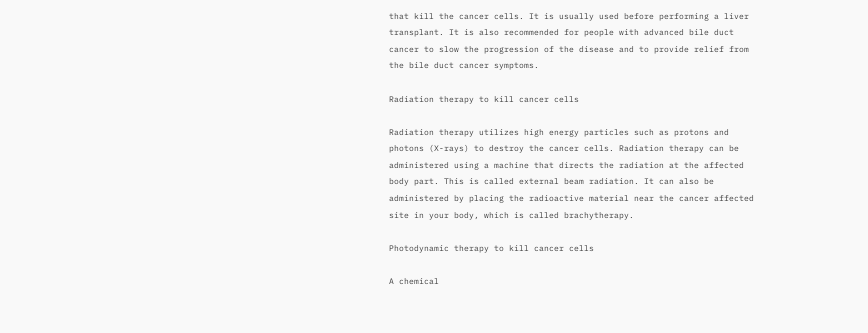that kill the cancer cells. It is usually used before performing a liver transplant. It is also recommended for people with advanced bile duct cancer to slow the progression of the disease and to provide relief from the bile duct cancer symptoms.

Radiation therapy to kill cancer cells

Radiation therapy utilizes high energy particles such as protons and photons (X-rays) to destroy the cancer cells. Radiation therapy can be administered using a machine that directs the radiation at the affected body part. This is called external beam radiation. It can also be administered by placing the radioactive material near the cancer affected site in your body, which is called brachytherapy.

Photodynamic therapy to kill cancer cells

A chemical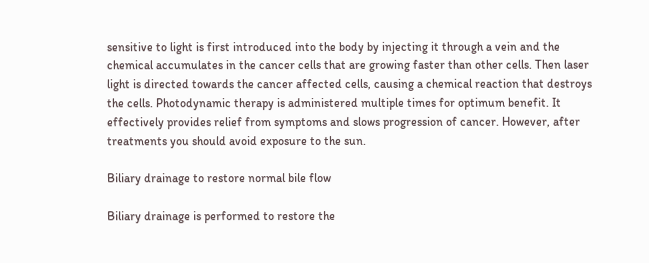sensitive to light is first introduced into the body by injecting it through a vein and the chemical accumulates in the cancer cells that are growing faster than other cells. Then laser light is directed towards the cancer affected cells, causing a chemical reaction that destroys the cells. Photodynamic therapy is administered multiple times for optimum benefit. It effectively provides relief from symptoms and slows progression of cancer. However, after treatments you should avoid exposure to the sun.

Biliary drainage to restore normal bile flow

Biliary drainage is performed to restore the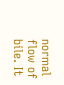normal flow of bile. It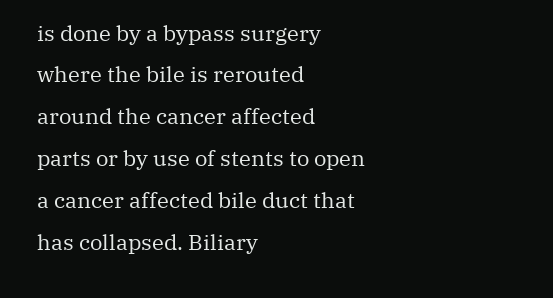is done by a bypass surgery where the bile is rerouted around the cancer affected parts or by use of stents to open a cancer affected bile duct that has collapsed. Biliary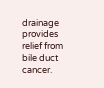drainage provides relief from bile duct cancer.